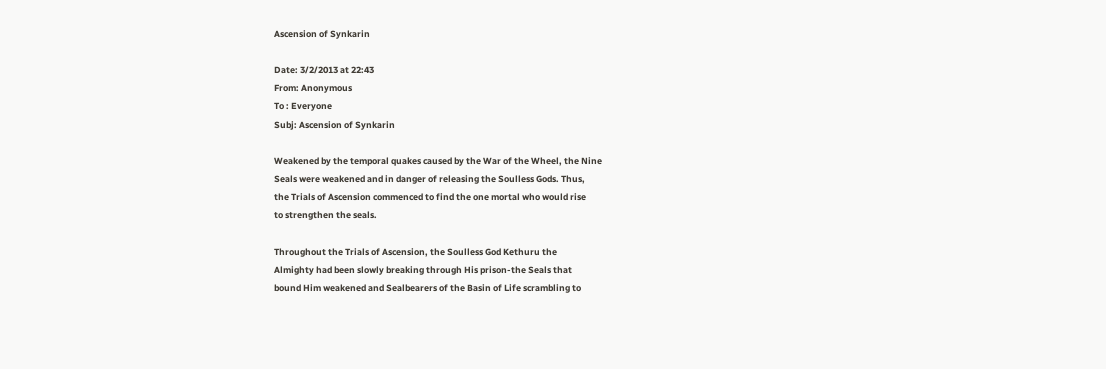Ascension of Synkarin

Date: 3/2/2013 at 22:43
From: Anonymous
To : Everyone
Subj: Ascension of Synkarin

Weakened by the temporal quakes caused by the War of the Wheel, the Nine
Seals were weakened and in danger of releasing the Soulless Gods. Thus,
the Trials of Ascension commenced to find the one mortal who would rise
to strengthen the seals.

Throughout the Trials of Ascension, the Soulless God Kethuru the
Almighty had been slowly breaking through His prison-the Seals that
bound Him weakened and Sealbearers of the Basin of Life scrambling to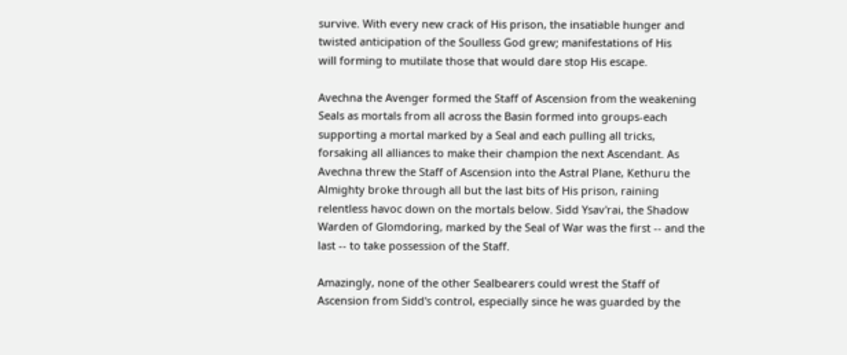survive. With every new crack of His prison, the insatiable hunger and
twisted anticipation of the Soulless God grew; manifestations of His
will forming to mutilate those that would dare stop His escape.

Avechna the Avenger formed the Staff of Ascension from the weakening
Seals as mortals from all across the Basin formed into groups-each
supporting a mortal marked by a Seal and each pulling all tricks,
forsaking all alliances to make their champion the next Ascendant. As
Avechna threw the Staff of Ascension into the Astral Plane, Kethuru the
Almighty broke through all but the last bits of His prison, raining
relentless havoc down on the mortals below. Sidd Ysav'rai, the Shadow
Warden of Glomdoring, marked by the Seal of War was the first -- and the
last -- to take possession of the Staff.

Amazingly, none of the other Sealbearers could wrest the Staff of
Ascension from Sidd's control, especially since he was guarded by the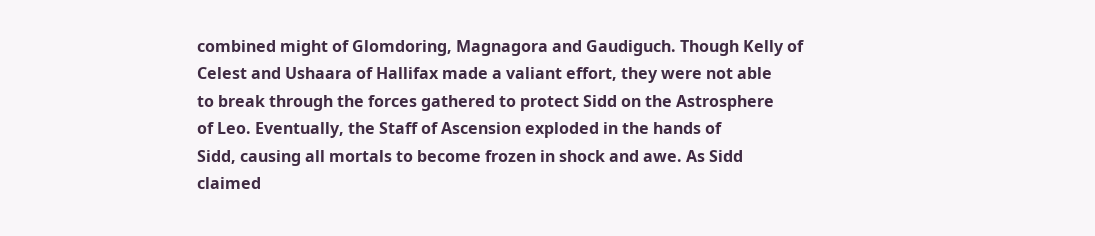combined might of Glomdoring, Magnagora and Gaudiguch. Though Kelly of
Celest and Ushaara of Hallifax made a valiant effort, they were not able
to break through the forces gathered to protect Sidd on the Astrosphere
of Leo. Eventually, the Staff of Ascension exploded in the hands of
Sidd, causing all mortals to become frozen in shock and awe. As Sidd
claimed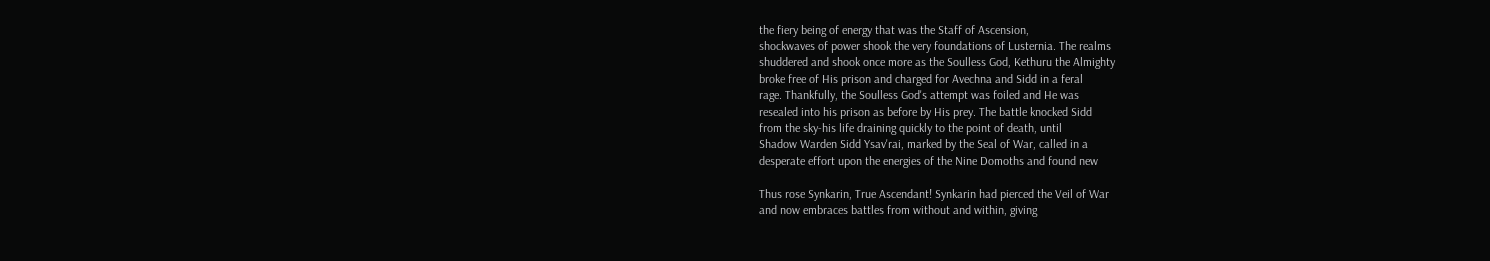the fiery being of energy that was the Staff of Ascension,
shockwaves of power shook the very foundations of Lusternia. The realms
shuddered and shook once more as the Soulless God, Kethuru the Almighty
broke free of His prison and charged for Avechna and Sidd in a feral
rage. Thankfully, the Soulless God's attempt was foiled and He was
resealed into his prison as before by His prey. The battle knocked Sidd
from the sky-his life draining quickly to the point of death, until
Shadow Warden Sidd Ysav'rai, marked by the Seal of War, called in a
desperate effort upon the energies of the Nine Domoths and found new

Thus rose Synkarin, True Ascendant! Synkarin had pierced the Veil of War
and now embraces battles from without and within, giving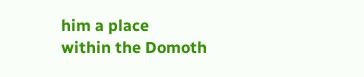him a place
within the Domoth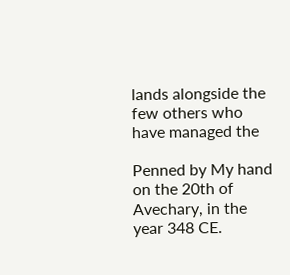lands alongside the few others who have managed the

Penned by My hand on the 20th of Avechary, in the year 348 CE.